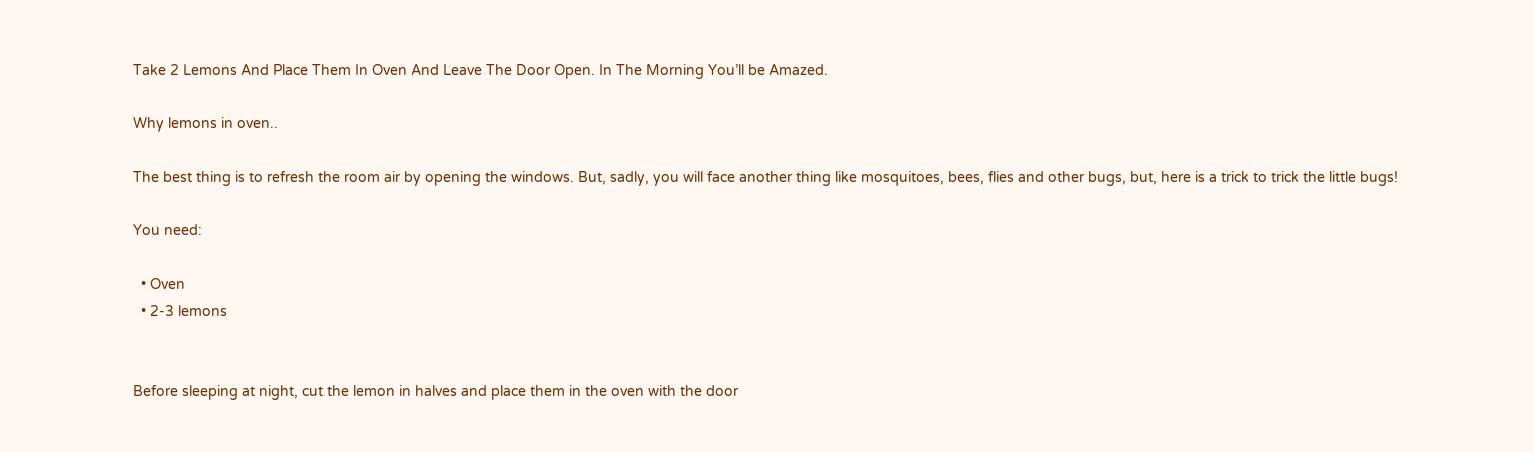Take 2 Lemons And Place Them In Oven And Leave The Door Open. In The Morning You’ll be Amazed.

Why lemons in oven..

The best thing is to refresh the room air by opening the windows. But, sadly, you will face another thing like mosquitoes, bees, flies and other bugs, but, here is a trick to trick the little bugs!

You need:

  • Oven
  • 2-3 lemons


Before sleeping at night, cut the lemon in halves and place them in the oven with the door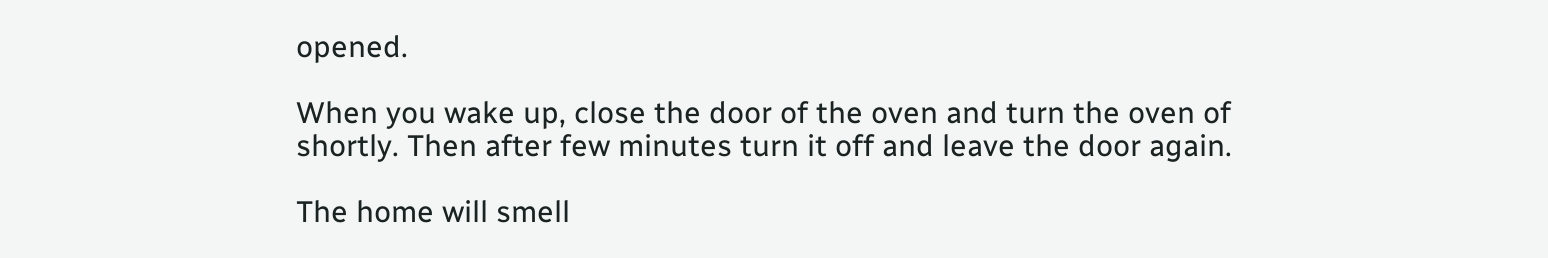opened.

When you wake up, close the door of the oven and turn the oven of shortly. Then after few minutes turn it off and leave the door again.

The home will smell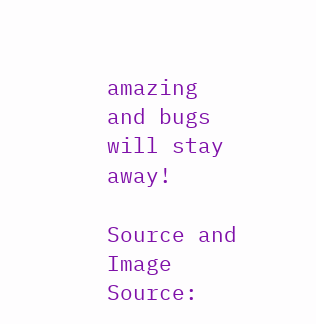amazing and bugs will stay away!

Source and Image Source: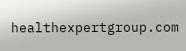healthexpertgroup.com